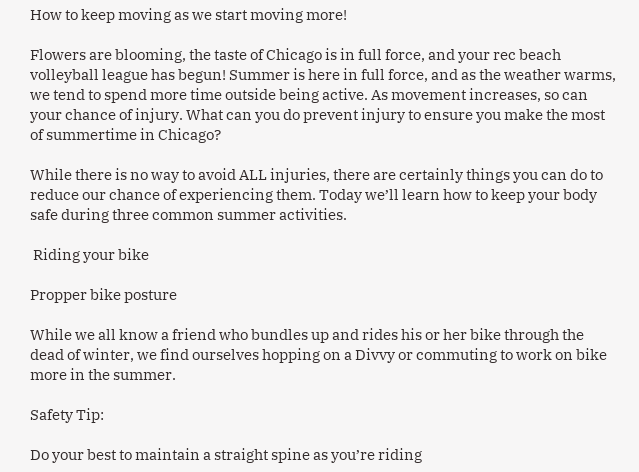How to keep moving as we start moving more!

Flowers are blooming, the taste of Chicago is in full force, and your rec beach volleyball league has begun! Summer is here in full force, and as the weather warms, we tend to spend more time outside being active. As movement increases, so can your chance of injury. What can you do prevent injury to ensure you make the most of summertime in Chicago?

While there is no way to avoid ALL injuries, there are certainly things you can do to reduce our chance of experiencing them. Today we’ll learn how to keep your body safe during three common summer activities.

 Riding your bike

Propper bike posture

While we all know a friend who bundles up and rides his or her bike through the dead of winter, we find ourselves hopping on a Divvy or commuting to work on bike more in the summer.

Safety Tip:

Do your best to maintain a straight spine as you’re riding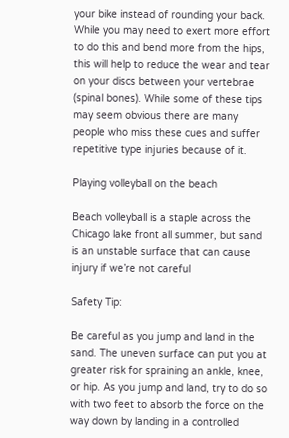your bike instead of rounding your back. While you may need to exert more effort to do this and bend more from the hips, this will help to reduce the wear and tear on your discs between your vertebrae (spinal bones). While some of these tips may seem obvious there are many people who miss these cues and suffer repetitive type injuries because of it.

Playing volleyball on the beach

Beach volleyball is a staple across the Chicago lake front all summer, but sand is an unstable surface that can cause injury if we’re not careful

Safety Tip:

Be careful as you jump and land in the sand. The uneven surface can put you at greater risk for spraining an ankle, knee, or hip. As you jump and land, try to do so with two feet to absorb the force on the way down by landing in a controlled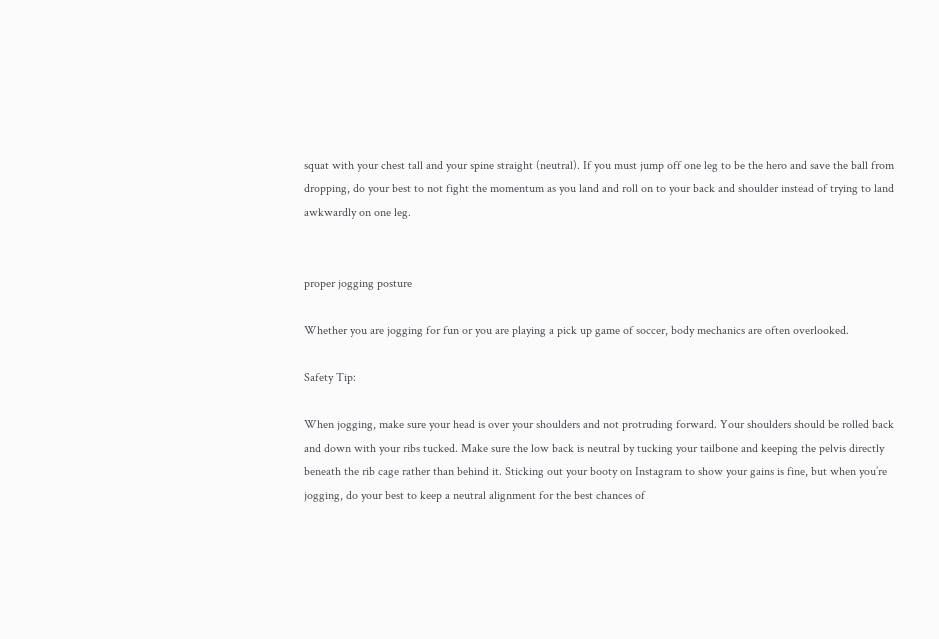squat with your chest tall and your spine straight (neutral). If you must jump off one leg to be the hero and save the ball from dropping, do your best to not fight the momentum as you land and roll on to your back and shoulder instead of trying to land awkwardly on one leg.


proper jogging posture

Whether you are jogging for fun or you are playing a pick up game of soccer, body mechanics are often overlooked.

Safety Tip:

When jogging, make sure your head is over your shoulders and not protruding forward. Your shoulders should be rolled back and down with your ribs tucked. Make sure the low back is neutral by tucking your tailbone and keeping the pelvis directly beneath the rib cage rather than behind it. Sticking out your booty on Instagram to show your gains is fine, but when you’re jogging, do your best to keep a neutral alignment for the best chances of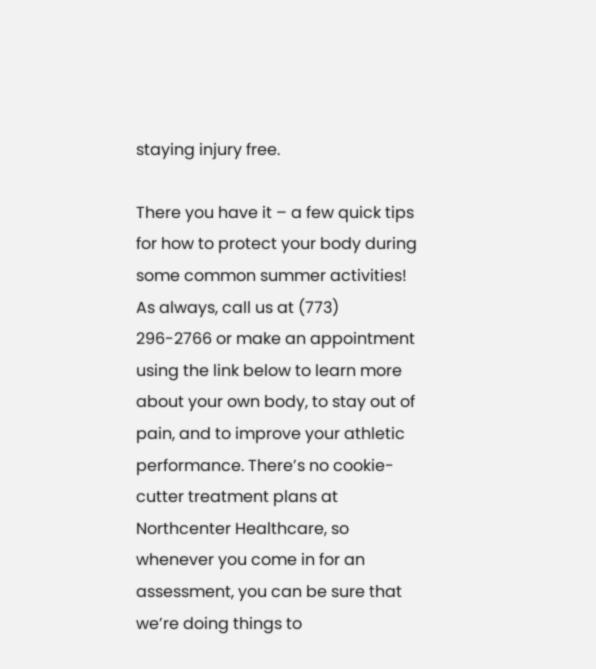staying injury free.

There you have it – a few quick tips for how to protect your body during some common summer activities! As always, call us at (773) 296-2766 or make an appointment using the link below to learn more about your own body, to stay out of pain, and to improve your athletic performance. There’s no cookie-cutter treatment plans at Northcenter Healthcare, so whenever you come in for an assessment, you can be sure that we’re doing things to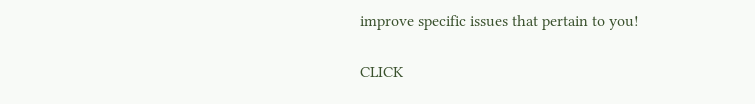improve specific issues that pertain to you!

CLICK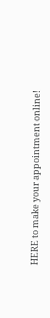HERE to make your appointment online!